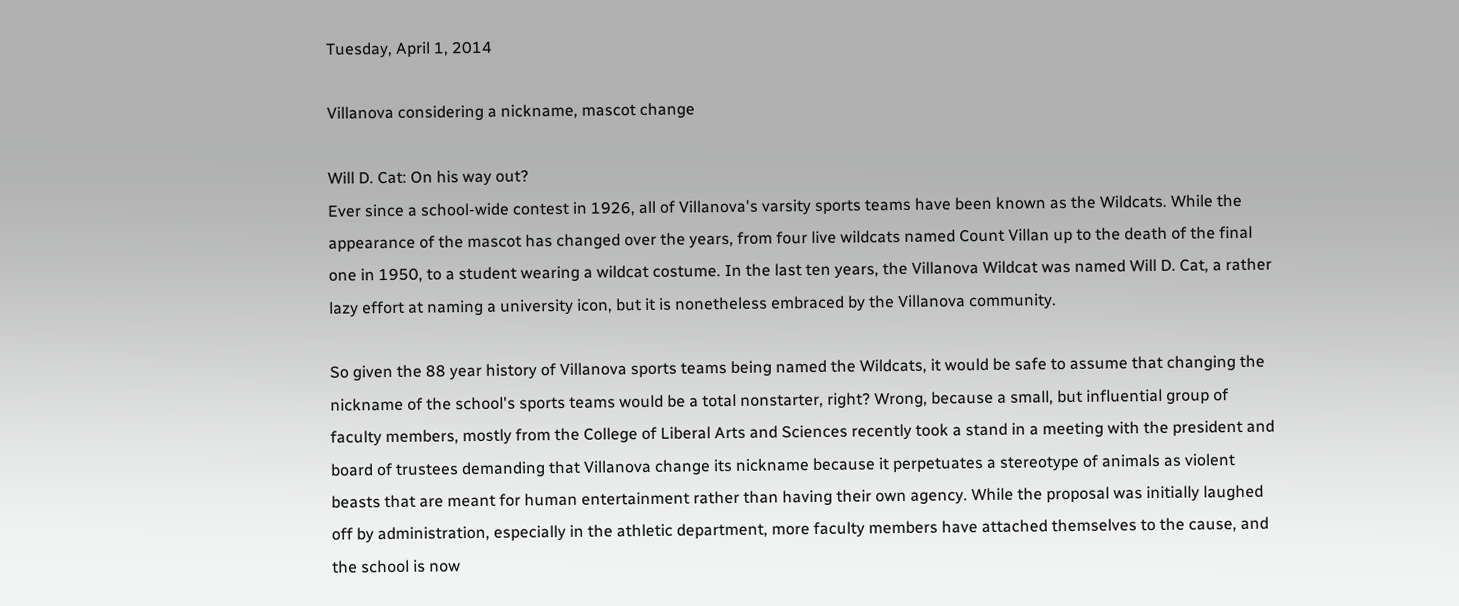Tuesday, April 1, 2014

Villanova considering a nickname, mascot change

Will D. Cat: On his way out?
Ever since a school-wide contest in 1926, all of Villanova's varsity sports teams have been known as the Wildcats. While the appearance of the mascot has changed over the years, from four live wildcats named Count Villan up to the death of the final one in 1950, to a student wearing a wildcat costume. In the last ten years, the Villanova Wildcat was named Will D. Cat, a rather lazy effort at naming a university icon, but it is nonetheless embraced by the Villanova community.

So given the 88 year history of Villanova sports teams being named the Wildcats, it would be safe to assume that changing the nickname of the school's sports teams would be a total nonstarter, right? Wrong, because a small, but influential group of faculty members, mostly from the College of Liberal Arts and Sciences recently took a stand in a meeting with the president and board of trustees demanding that Villanova change its nickname because it perpetuates a stereotype of animals as violent beasts that are meant for human entertainment rather than having their own agency. While the proposal was initially laughed off by administration, especially in the athletic department, more faculty members have attached themselves to the cause, and the school is now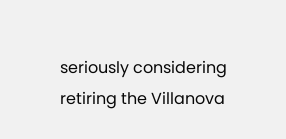seriously considering retiring the Villanova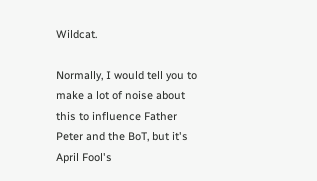Wildcat.

Normally, I would tell you to make a lot of noise about this to influence Father Peter and the BoT, but it's April Fool's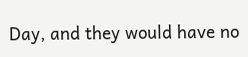Day, and they would have no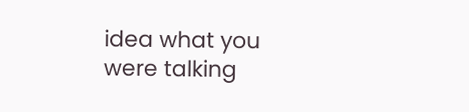idea what you were talking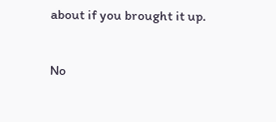about if you brought it up.

No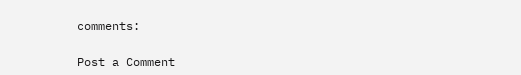comments:

Post a Comment